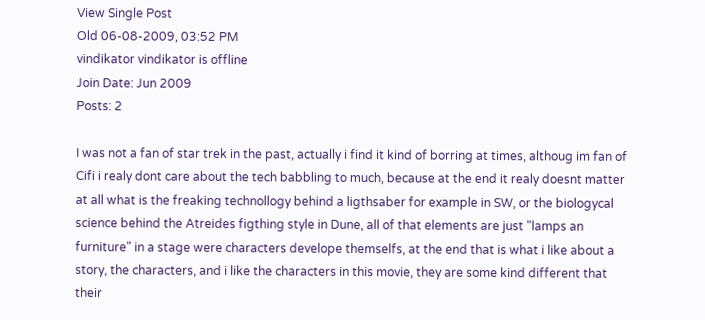View Single Post
Old 06-08-2009, 03:52 PM
vindikator vindikator is offline
Join Date: Jun 2009
Posts: 2

I was not a fan of star trek in the past, actually i find it kind of borring at times, althoug im fan of Cifi i realy dont care about the tech babbling to much, because at the end it realy doesnt matter at all what is the freaking technollogy behind a ligthsaber for example in SW, or the biologycal science behind the Atreides figthing style in Dune, all of that elements are just "lamps an furniture" in a stage were characters develope themselfs, at the end that is what i like about a story, the characters, and i like the characters in this movie, they are some kind different that their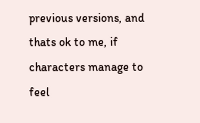previous versions, and thats ok to me, if characters manage to feel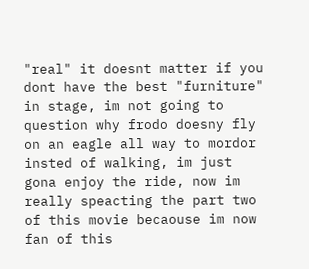"real" it doesnt matter if you dont have the best "furniture" in stage, im not going to question why frodo doesny fly on an eagle all way to mordor insted of walking, im just gona enjoy the ride, now im really speacting the part two of this movie becaouse im now fan of this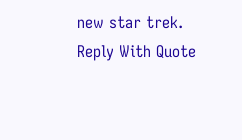new star trek.
Reply With Quote